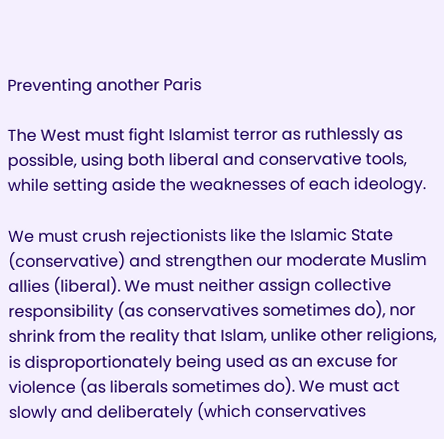Preventing another Paris

The West must fight Islamist terror as ruthlessly as possible, using both liberal and conservative tools, while setting aside the weaknesses of each ideology.

We must crush rejectionists like the Islamic State (conservative) and strengthen our moderate Muslim allies (liberal). We must neither assign collective responsibility (as conservatives sometimes do), nor shrink from the reality that Islam, unlike other religions, is disproportionately being used as an excuse for violence (as liberals sometimes do). We must act slowly and deliberately (which conservatives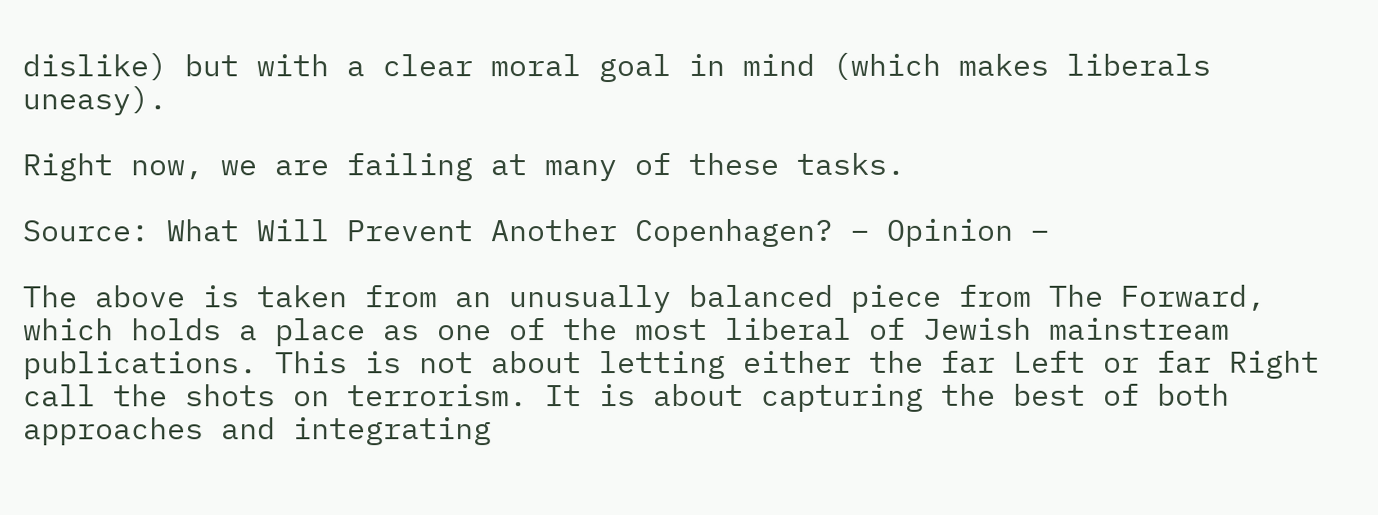dislike) but with a clear moral goal in mind (which makes liberals uneasy).

Right now, we are failing at many of these tasks.

Source: What Will Prevent Another Copenhagen? – Opinion –

The above is taken from an unusually balanced piece from The Forward, which holds a place as one of the most liberal of Jewish mainstream publications. This is not about letting either the far Left or far Right call the shots on terrorism. It is about capturing the best of both approaches and integrating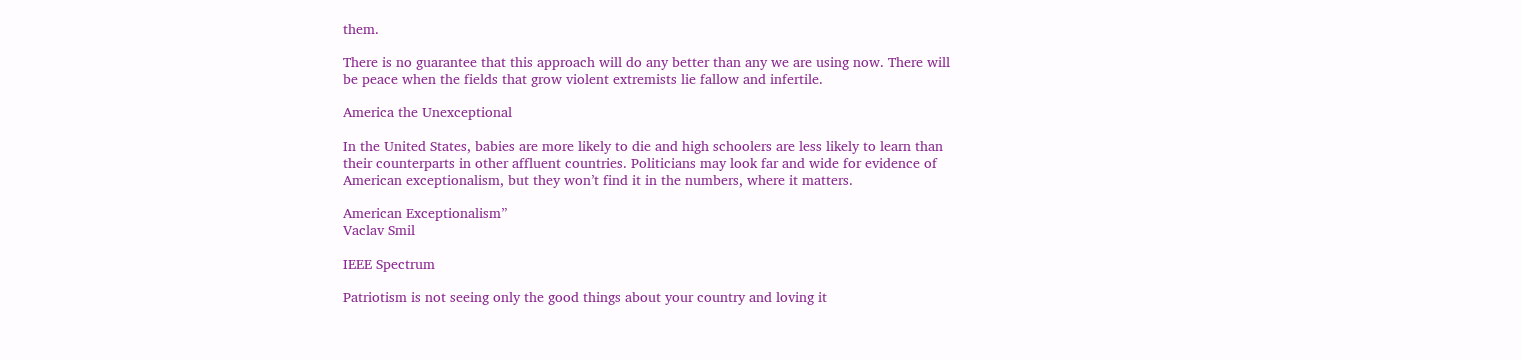them.

There is no guarantee that this approach will do any better than any we are using now. There will be peace when the fields that grow violent extremists lie fallow and infertile.

America the Unexceptional

In the United States, babies are more likely to die and high schoolers are less likely to learn than their counterparts in other affluent countries. Politicians may look far and wide for evidence of American exceptionalism, but they won’t find it in the numbers, where it matters.

American Exceptionalism”
Vaclav Smil

IEEE Spectrum

Patriotism is not seeing only the good things about your country and loving it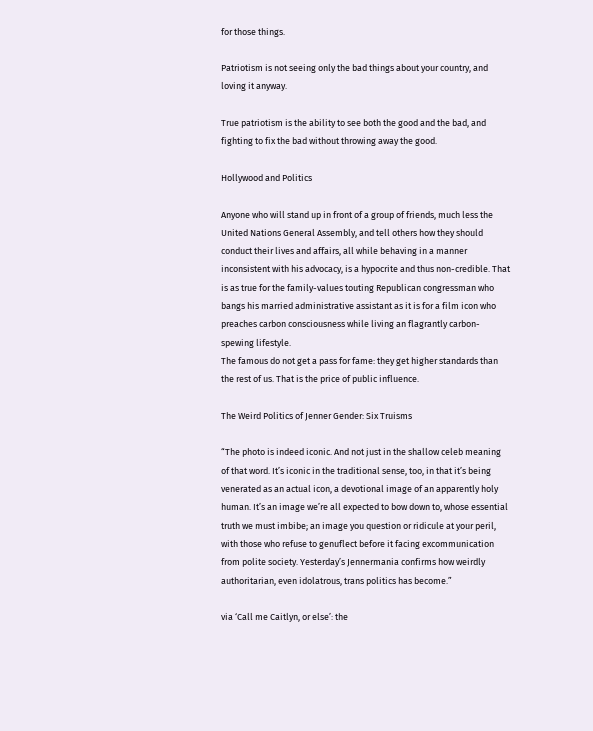for those things.

Patriotism is not seeing only the bad things about your country, and loving it anyway.

True patriotism is the ability to see both the good and the bad, and fighting to fix the bad without throwing away the good.

Hollywood and Politics

Anyone who will stand up in front of a group of friends, much less the United Nations General Assembly, and tell others how they should conduct their lives and affairs, all while behaving in a manner inconsistent with his advocacy, is a hypocrite and thus non-credible. That is as true for the family-values touting Republican congressman who bangs his married administrative assistant as it is for a film icon who preaches carbon consciousness while living an flagrantly carbon-spewing lifestyle.
The famous do not get a pass for fame: they get higher standards than the rest of us. That is the price of public influence.

The Weird Politics of Jenner Gender: Six Truisms

“The photo is indeed iconic. And not just in the shallow celeb meaning of that word. It’s iconic in the traditional sense, too, in that it’s being venerated as an actual icon, a devotional image of an apparently holy human. It’s an image we’re all expected to bow down to, whose essential truth we must imbibe; an image you question or ridicule at your peril, with those who refuse to genuflect before it facing excommunication from polite society. Yesterday’s Jennermania confirms how weirdly authoritarian, even idolatrous, trans politics has become.”

via ‘Call me Caitlyn, or else’: the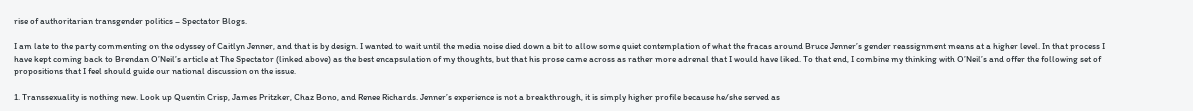rise of authoritarian transgender politics – Spectator Blogs.

I am late to the party commenting on the odyssey of Caitlyn Jenner, and that is by design. I wanted to wait until the media noise died down a bit to allow some quiet contemplation of what the fracas around Bruce Jenner’s gender reassignment means at a higher level. In that process I have kept coming back to Brendan O’Neil’s article at The Spectator (linked above) as the best encapsulation of my thoughts, but that his prose came across as rather more adrenal that I would have liked. To that end, I combine my thinking with O’Neil’s and offer the following set of propositions that I feel should guide our national discussion on the issue.

1. Transsexuality is nothing new. Look up Quentin Crisp, James Pritzker, Chaz Bono, and Renee Richards. Jenner’s experience is not a breakthrough, it is simply higher profile because he/she served as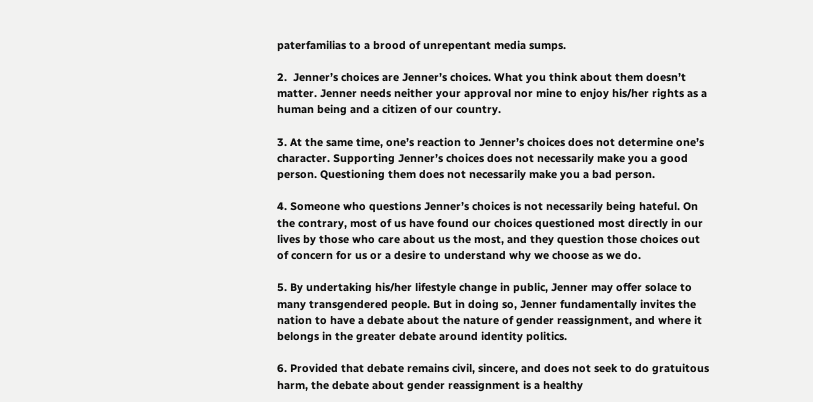paterfamilias to a brood of unrepentant media sumps.

2.  Jenner’s choices are Jenner’s choices. What you think about them doesn’t matter. Jenner needs neither your approval nor mine to enjoy his/her rights as a human being and a citizen of our country.

3. At the same time, one’s reaction to Jenner’s choices does not determine one’s character. Supporting Jenner’s choices does not necessarily make you a good person. Questioning them does not necessarily make you a bad person.

4. Someone who questions Jenner’s choices is not necessarily being hateful. On the contrary, most of us have found our choices questioned most directly in our lives by those who care about us the most, and they question those choices out of concern for us or a desire to understand why we choose as we do.

5. By undertaking his/her lifestyle change in public, Jenner may offer solace to many transgendered people. But in doing so, Jenner fundamentally invites the nation to have a debate about the nature of gender reassignment, and where it belongs in the greater debate around identity politics.

6. Provided that debate remains civil, sincere, and does not seek to do gratuitous harm, the debate about gender reassignment is a healthy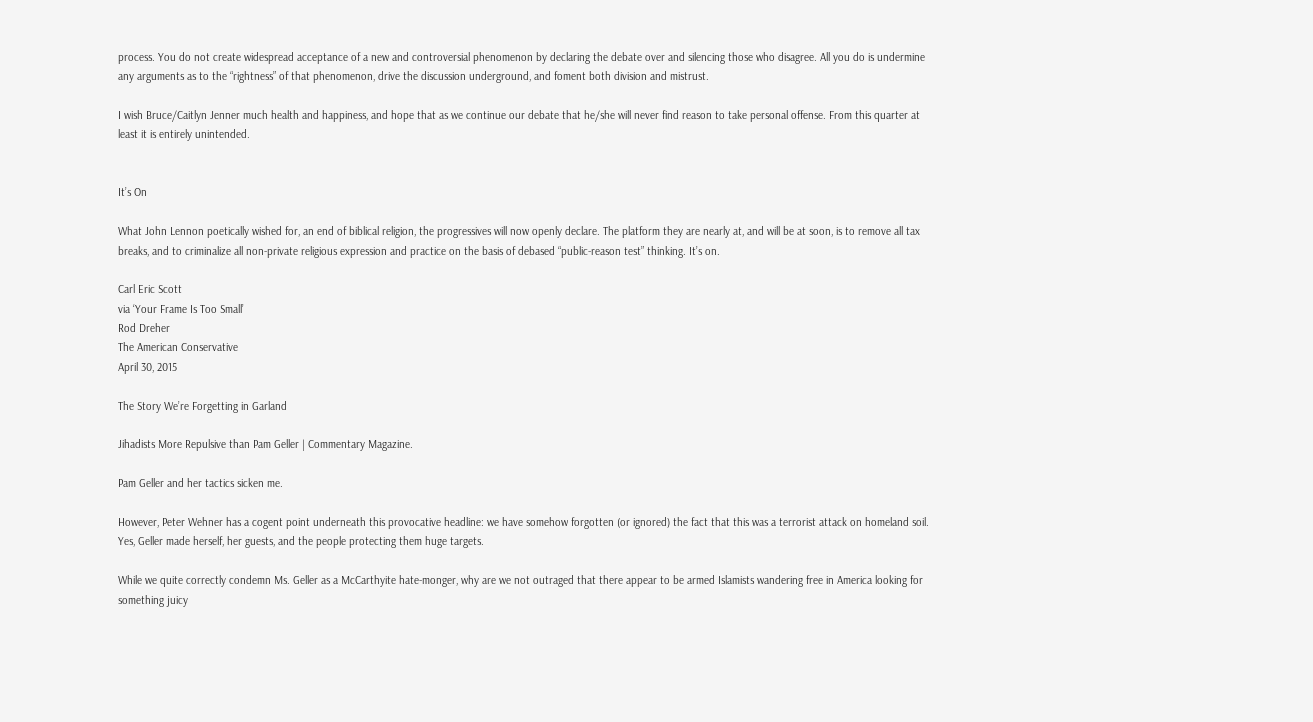process. You do not create widespread acceptance of a new and controversial phenomenon by declaring the debate over and silencing those who disagree. All you do is undermine any arguments as to the “rightness” of that phenomenon, drive the discussion underground, and foment both division and mistrust.

I wish Bruce/Caitlyn Jenner much health and happiness, and hope that as we continue our debate that he/she will never find reason to take personal offense. From this quarter at least it is entirely unintended.


It’s On

What John Lennon poetically wished for, an end of biblical religion, the progressives will now openly declare. The platform they are nearly at, and will be at soon, is to remove all tax breaks, and to criminalize all non-private religious expression and practice on the basis of debased “public-reason test” thinking. It’s on.

Carl Eric Scott
via ‘Your Frame Is Too Small’
Rod Dreher
The American Conservative
April 30, 2015

The Story We’re Forgetting in Garland

Jihadists More Repulsive than Pam Geller | Commentary Magazine.

Pam Geller and her tactics sicken me.

However, Peter Wehner has a cogent point underneath this provocative headline: we have somehow forgotten (or ignored) the fact that this was a terrorist attack on homeland soil. Yes, Geller made herself, her guests, and the people protecting them huge targets.

While we quite correctly condemn Ms. Geller as a McCarthyite hate-monger, why are we not outraged that there appear to be armed Islamists wandering free in America looking for something juicy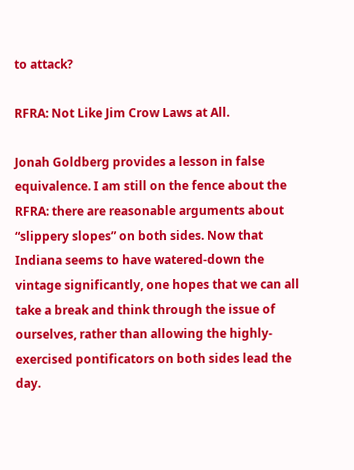to attack?

RFRA: Not Like Jim Crow Laws at All.

Jonah Goldberg provides a lesson in false equivalence. I am still on the fence about the RFRA: there are reasonable arguments about “slippery slopes” on both sides. Now that Indiana seems to have watered-down the vintage significantly, one hopes that we can all take a break and think through the issue of ourselves, rather than allowing the highly-exercised pontificators on both sides lead the day.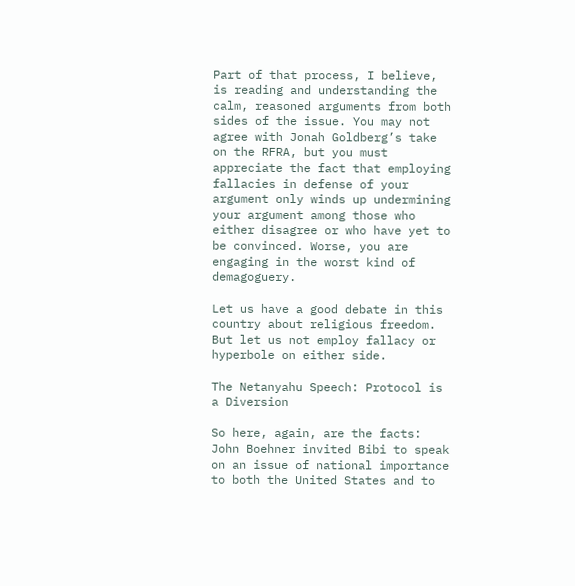Part of that process, I believe, is reading and understanding the calm, reasoned arguments from both sides of the issue. You may not agree with Jonah Goldberg’s take on the RFRA, but you must appreciate the fact that employing fallacies in defense of your argument only winds up undermining your argument among those who either disagree or who have yet to be convinced. Worse, you are engaging in the worst kind of demagoguery.

Let us have a good debate in this country about religious freedom. But let us not employ fallacy or hyperbole on either side.

The Netanyahu Speech: Protocol is a Diversion

So here, again, are the facts: John Boehner invited Bibi to speak on an issue of national importance to both the United States and to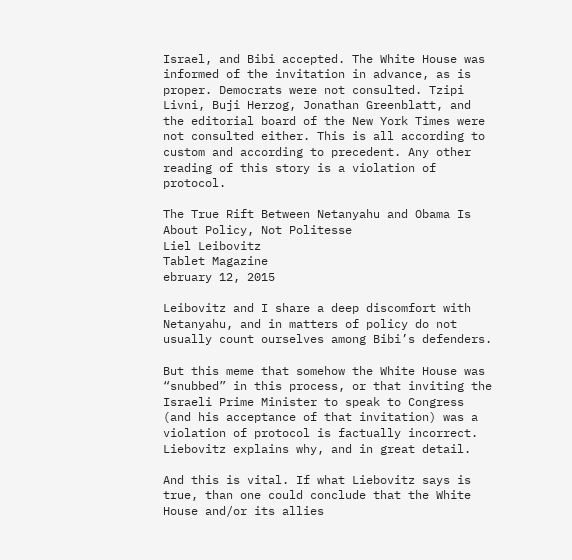Israel, and Bibi accepted. The White House was informed of the invitation in advance, as is proper. Democrats were not consulted. Tzipi Livni, Buji Herzog, Jonathan Greenblatt, and the editorial board of the New York Times were not consulted either. This is all according to custom and according to precedent. Any other reading of this story is a violation of protocol.

The True Rift Between Netanyahu and Obama Is About Policy, Not Politesse
Liel Leibovitz
Tablet Magazine
ebruary 12, 2015

Leibovitz and I share a deep discomfort with Netanyahu, and in matters of policy do not usually count ourselves among Bibi’s defenders.

But this meme that somehow the White House was “snubbed” in this process, or that inviting the Israeli Prime Minister to speak to Congress (and his acceptance of that invitation) was a violation of protocol is factually incorrect. Liebovitz explains why, and in great detail.

And this is vital. If what Liebovitz says is true, than one could conclude that the White House and/or its allies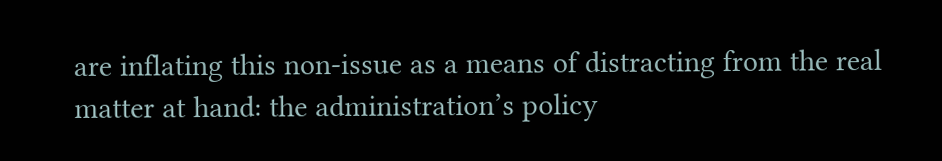are inflating this non-issue as a means of distracting from the real matter at hand: the administration’s policy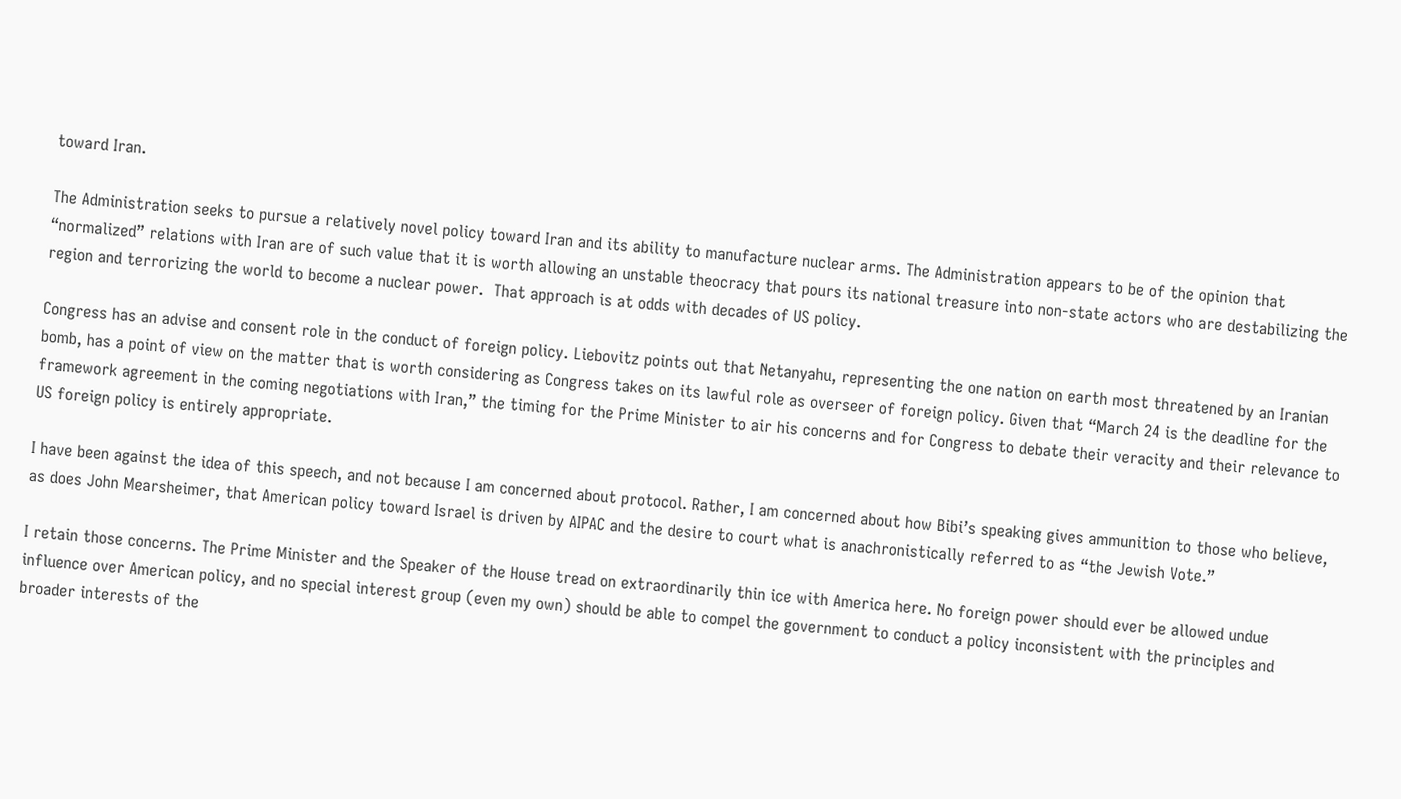toward Iran.

The Administration seeks to pursue a relatively novel policy toward Iran and its ability to manufacture nuclear arms. The Administration appears to be of the opinion that “normalized” relations with Iran are of such value that it is worth allowing an unstable theocracy that pours its national treasure into non-state actors who are destabilizing the region and terrorizing the world to become a nuclear power.  That approach is at odds with decades of US policy.

Congress has an advise and consent role in the conduct of foreign policy. Liebovitz points out that Netanyahu, representing the one nation on earth most threatened by an Iranian bomb, has a point of view on the matter that is worth considering as Congress takes on its lawful role as overseer of foreign policy. Given that “March 24 is the deadline for the framework agreement in the coming negotiations with Iran,” the timing for the Prime Minister to air his concerns and for Congress to debate their veracity and their relevance to US foreign policy is entirely appropriate.

I have been against the idea of this speech, and not because I am concerned about protocol. Rather, I am concerned about how Bibi’s speaking gives ammunition to those who believe, as does John Mearsheimer, that American policy toward Israel is driven by AIPAC and the desire to court what is anachronistically referred to as “the Jewish Vote.”

I retain those concerns. The Prime Minister and the Speaker of the House tread on extraordinarily thin ice with America here. No foreign power should ever be allowed undue influence over American policy, and no special interest group (even my own) should be able to compel the government to conduct a policy inconsistent with the principles and broader interests of the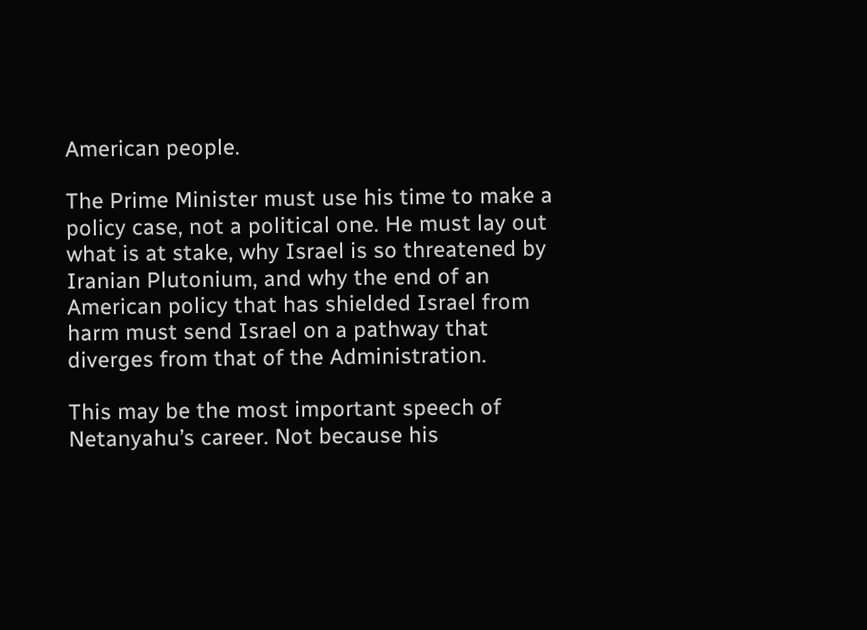American people.

The Prime Minister must use his time to make a policy case, not a political one. He must lay out what is at stake, why Israel is so threatened by Iranian Plutonium, and why the end of an American policy that has shielded Israel from harm must send Israel on a pathway that diverges from that of the Administration.

This may be the most important speech of Netanyahu’s career. Not because his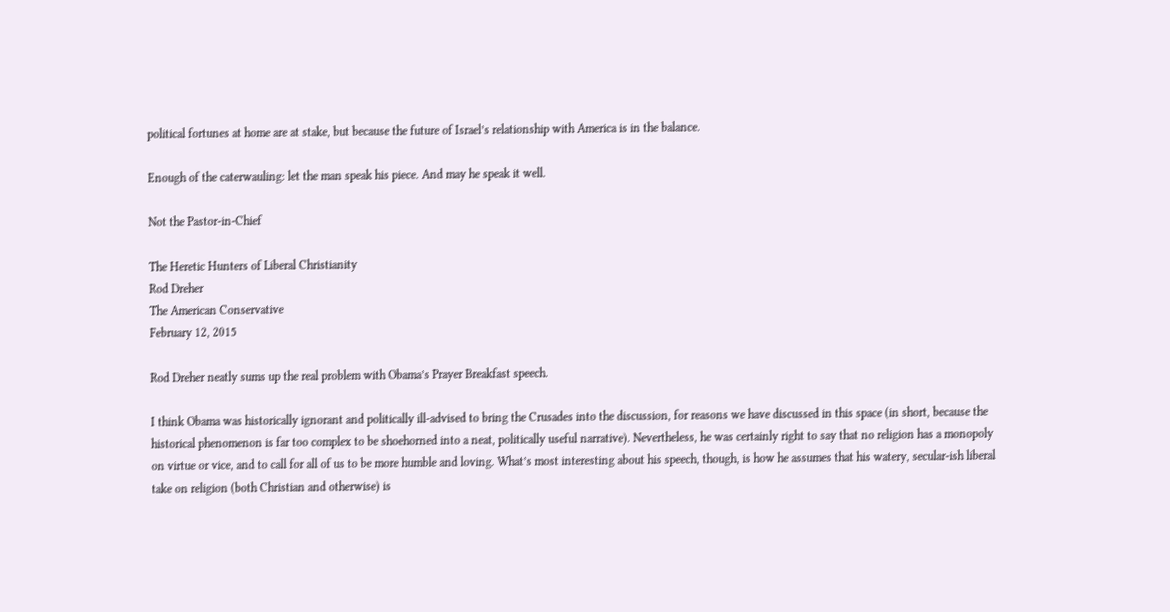political fortunes at home are at stake, but because the future of Israel’s relationship with America is in the balance.

Enough of the caterwauling: let the man speak his piece. And may he speak it well.

Not the Pastor-in-Chief

The Heretic Hunters of Liberal Christianity
Rod Dreher
The American Conservative
February 12, 2015

Rod Dreher neatly sums up the real problem with Obama’s Prayer Breakfast speech.

I think Obama was historically ignorant and politically ill-advised to bring the Crusades into the discussion, for reasons we have discussed in this space (in short, because the historical phenomenon is far too complex to be shoehorned into a neat, politically useful narrative). Nevertheless, he was certainly right to say that no religion has a monopoly on virtue or vice, and to call for all of us to be more humble and loving. What’s most interesting about his speech, though, is how he assumes that his watery, secular-ish liberal take on religion (both Christian and otherwise) is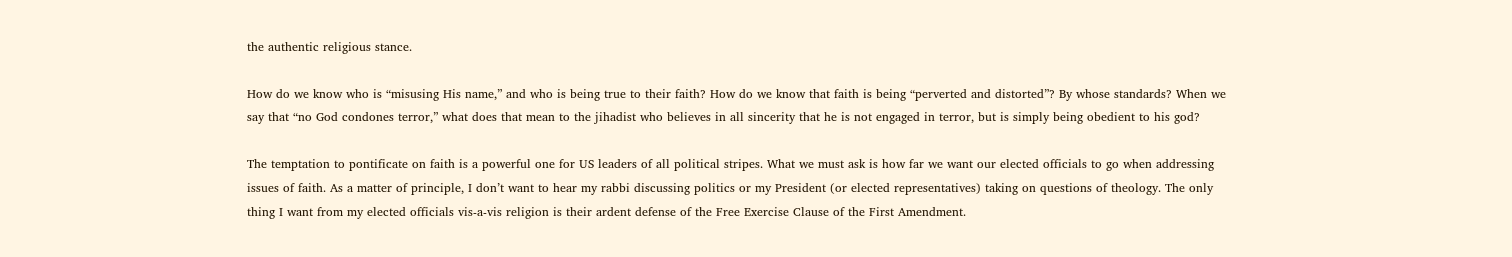the authentic religious stance.

How do we know who is “misusing His name,” and who is being true to their faith? How do we know that faith is being “perverted and distorted”? By whose standards? When we say that “no God condones terror,” what does that mean to the jihadist who believes in all sincerity that he is not engaged in terror, but is simply being obedient to his god?

The temptation to pontificate on faith is a powerful one for US leaders of all political stripes. What we must ask is how far we want our elected officials to go when addressing issues of faith. As a matter of principle, I don’t want to hear my rabbi discussing politics or my President (or elected representatives) taking on questions of theology. The only thing I want from my elected officials vis-a-vis religion is their ardent defense of the Free Exercise Clause of the First Amendment.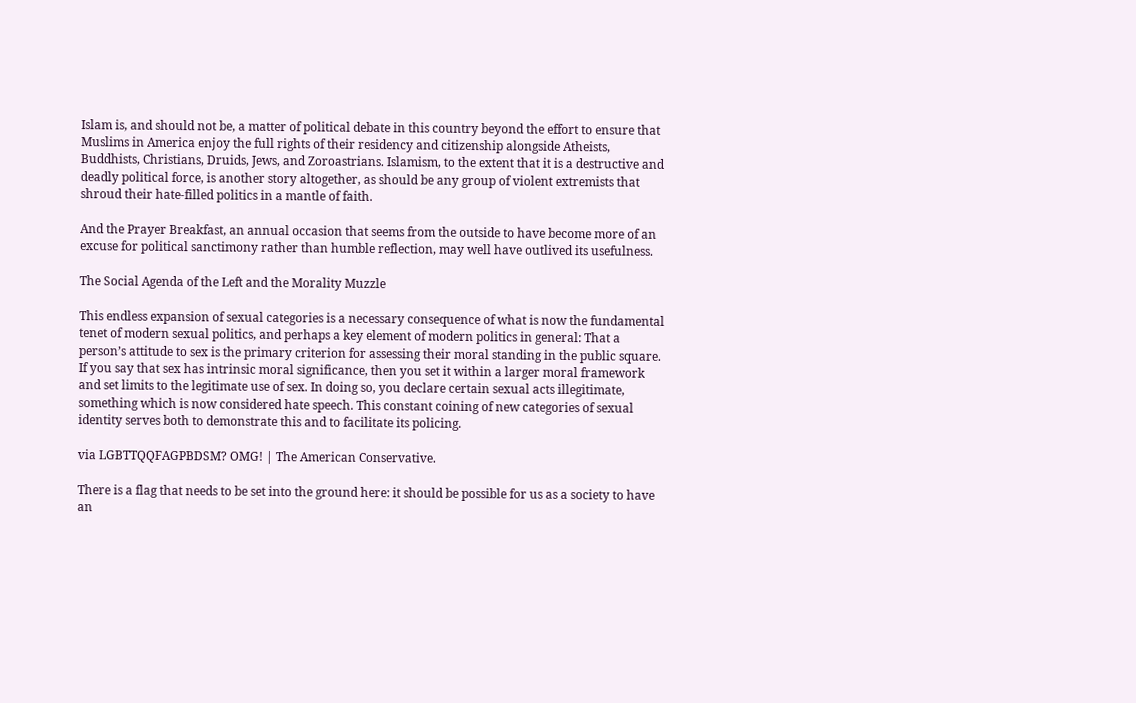Islam is, and should not be, a matter of political debate in this country beyond the effort to ensure that Muslims in America enjoy the full rights of their residency and citizenship alongside Atheists, Buddhists, Christians, Druids, Jews, and Zoroastrians. Islamism, to the extent that it is a destructive and deadly political force, is another story altogether, as should be any group of violent extremists that shroud their hate-filled politics in a mantle of faith.

And the Prayer Breakfast, an annual occasion that seems from the outside to have become more of an excuse for political sanctimony rather than humble reflection, may well have outlived its usefulness.

The Social Agenda of the Left and the Morality Muzzle

This endless expansion of sexual categories is a necessary consequence of what is now the fundamental tenet of modern sexual politics, and perhaps a key element of modern politics in general: That a person’s attitude to sex is the primary criterion for assessing their moral standing in the public square. If you say that sex has intrinsic moral significance, then you set it within a larger moral framework and set limits to the legitimate use of sex. In doing so, you declare certain sexual acts illegitimate, something which is now considered hate speech. This constant coining of new categories of sexual identity serves both to demonstrate this and to facilitate its policing.

via LGBTTQQFAGPBDSM? OMG! | The American Conservative.

There is a flag that needs to be set into the ground here: it should be possible for us as a society to have an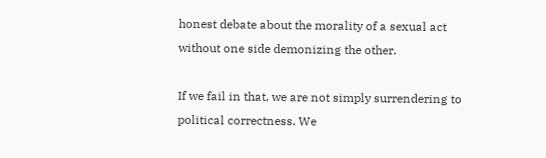honest debate about the morality of a sexual act without one side demonizing the other.

If we fail in that, we are not simply surrendering to political correctness. We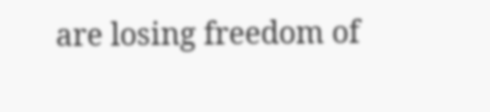are losing freedom of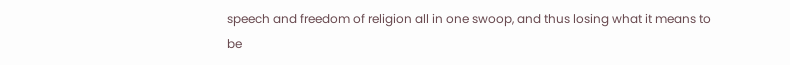speech and freedom of religion all in one swoop, and thus losing what it means to be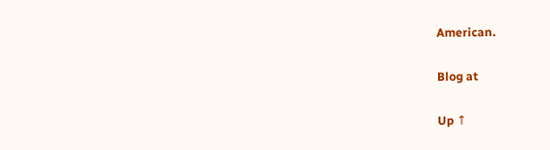American.

Blog at

Up ↑